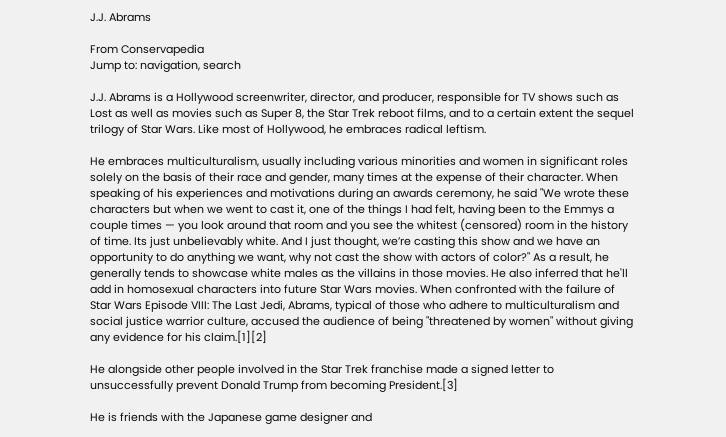J.J. Abrams

From Conservapedia
Jump to: navigation, search

J.J. Abrams is a Hollywood screenwriter, director, and producer, responsible for TV shows such as Lost as well as movies such as Super 8, the Star Trek reboot films, and to a certain extent the sequel trilogy of Star Wars. Like most of Hollywood, he embraces radical leftism.

He embraces multiculturalism, usually including various minorities and women in significant roles solely on the basis of their race and gender, many times at the expense of their character. When speaking of his experiences and motivations during an awards ceremony, he said "We wrote these characters but when we went to cast it, one of the things I had felt, having been to the Emmys a couple times — you look around that room and you see the whitest (censored) room in the history of time. Its just unbelievably white. And I just thought, we’re casting this show and we have an opportunity to do anything we want, why not cast the show with actors of color?" As a result, he generally tends to showcase white males as the villains in those movies. He also inferred that he'll add in homosexual characters into future Star Wars movies. When confronted with the failure of Star Wars Episode VIII: The Last Jedi, Abrams, typical of those who adhere to multiculturalism and social justice warrior culture, accused the audience of being "threatened by women" without giving any evidence for his claim.[1][2]

He alongside other people involved in the Star Trek franchise made a signed letter to unsuccessfully prevent Donald Trump from becoming President.[3]

He is friends with the Japanese game designer and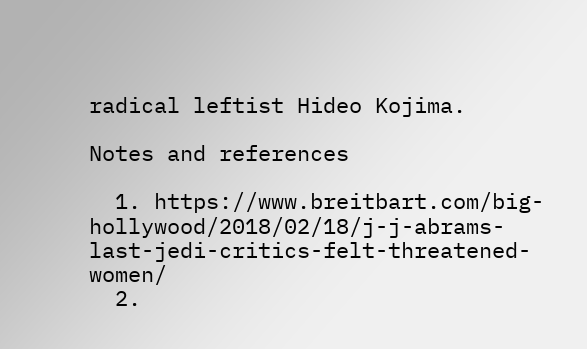radical leftist Hideo Kojima.

Notes and references

  1. https://www.breitbart.com/big-hollywood/2018/02/18/j-j-abrams-last-jedi-critics-felt-threatened-women/
  2.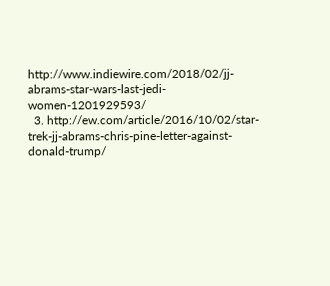http://www.indiewire.com/2018/02/jj-abrams-star-wars-last-jedi-women-1201929593/
  3. http://ew.com/article/2016/10/02/star-trek-jj-abrams-chris-pine-letter-against-donald-trump/